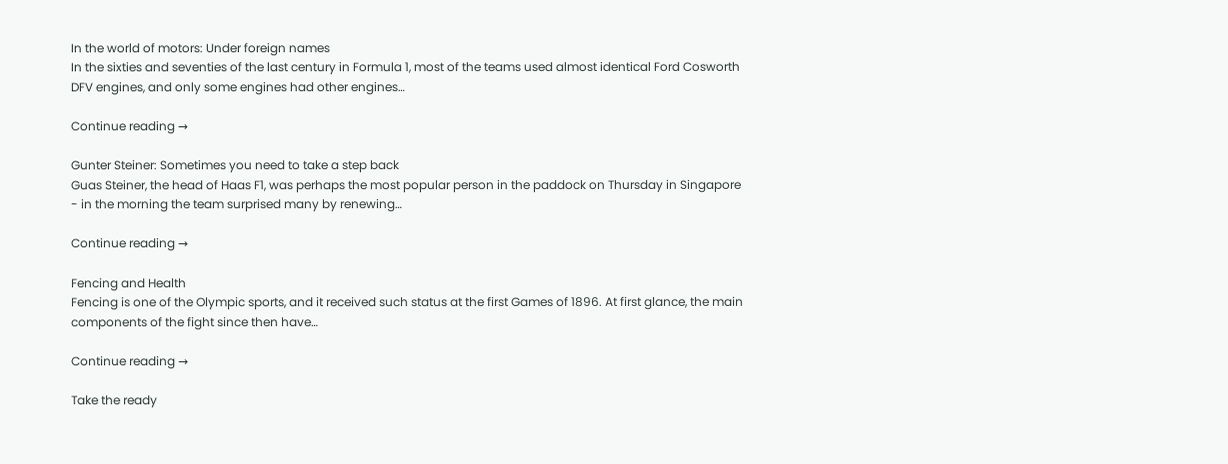In the world of motors: Under foreign names
In the sixties and seventies of the last century in Formula 1, most of the teams used almost identical Ford Cosworth DFV engines, and only some engines had other engines…

Continue reading →

Gunter Steiner: Sometimes you need to take a step back
Guas Steiner, the head of Haas F1, was perhaps the most popular person in the paddock on Thursday in Singapore - in the morning the team surprised many by renewing…

Continue reading →

Fencing and Health
Fencing is one of the Olympic sports, and it received such status at the first Games of 1896. At first glance, the main components of the fight since then have…

Continue reading →

Take the ready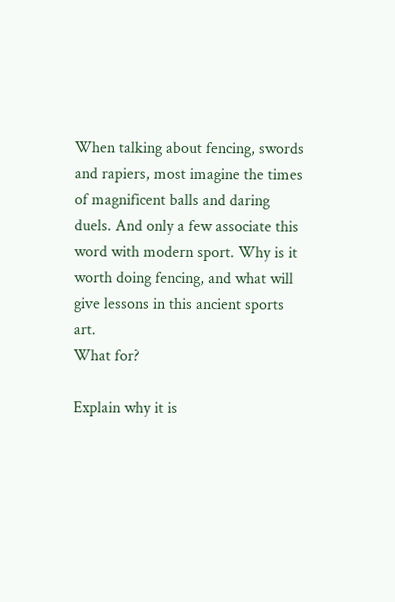When talking about fencing, swords and rapiers, most imagine the times of magnificent balls and daring duels. And only a few associate this word with modern sport. Why is it worth doing fencing, and what will give lessons in this ancient sports art.
What for?

Explain why it is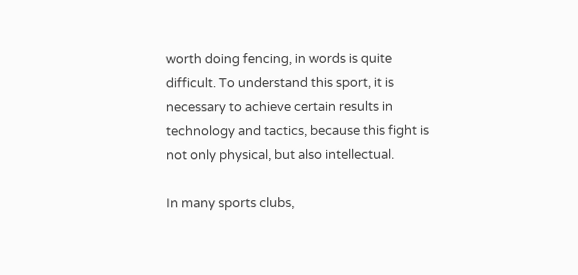worth doing fencing, in words is quite difficult. To understand this sport, it is necessary to achieve certain results in technology and tactics, because this fight is not only physical, but also intellectual.

In many sports clubs,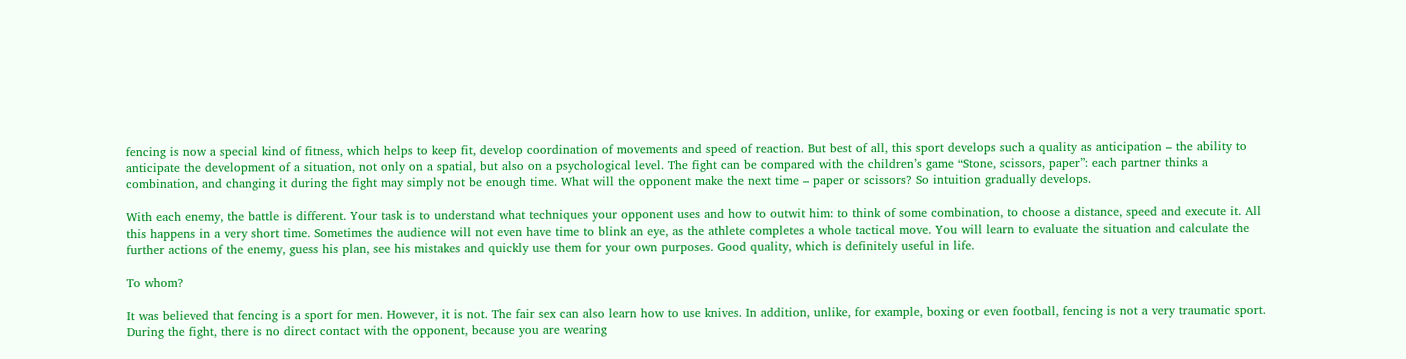fencing is now a special kind of fitness, which helps to keep fit, develop coordination of movements and speed of reaction. But best of all, this sport develops such a quality as anticipation – the ability to anticipate the development of a situation, not only on a spatial, but also on a psychological level. The fight can be compared with the children’s game “Stone, scissors, paper”: each partner thinks a combination, and changing it during the fight may simply not be enough time. What will the opponent make the next time – paper or scissors? So intuition gradually develops.

With each enemy, the battle is different. Your task is to understand what techniques your opponent uses and how to outwit him: to think of some combination, to choose a distance, speed and execute it. All this happens in a very short time. Sometimes the audience will not even have time to blink an eye, as the athlete completes a whole tactical move. You will learn to evaluate the situation and calculate the further actions of the enemy, guess his plan, see his mistakes and quickly use them for your own purposes. Good quality, which is definitely useful in life.

To whom?

It was believed that fencing is a sport for men. However, it is not. The fair sex can also learn how to use knives. In addition, unlike, for example, boxing or even football, fencing is not a very traumatic sport. During the fight, there is no direct contact with the opponent, because you are wearing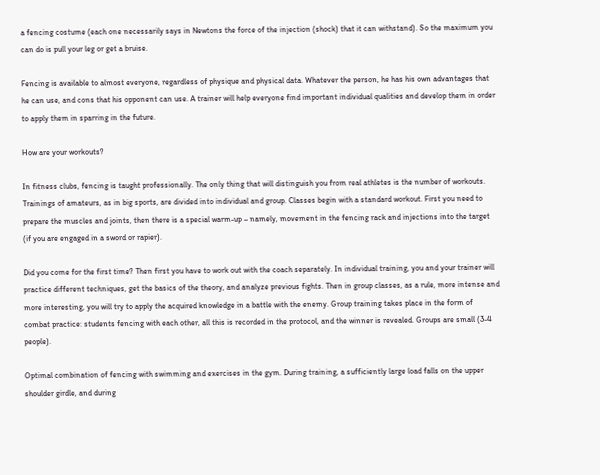a fencing costume (each one necessarily says in Newtons the force of the injection (shock) that it can withstand). So the maximum you can do is pull your leg or get a bruise.

Fencing is available to almost everyone, regardless of physique and physical data. Whatever the person, he has his own advantages that he can use, and cons that his opponent can use. A trainer will help everyone find important individual qualities and develop them in order to apply them in sparring in the future.

How are your workouts?

In fitness clubs, fencing is taught professionally. The only thing that will distinguish you from real athletes is the number of workouts. Trainings of amateurs, as in big sports, are divided into individual and group. Classes begin with a standard workout. First you need to prepare the muscles and joints, then there is a special warm-up – namely, movement in the fencing rack and injections into the target (if you are engaged in a sword or rapier).

Did you come for the first time? Then first you have to work out with the coach separately. In individual training, you and your trainer will practice different techniques, get the basics of the theory, and analyze previous fights. Then in group classes, as a rule, more intense and more interesting, you will try to apply the acquired knowledge in a battle with the enemy. Group training takes place in the form of combat practice: students fencing with each other, all this is recorded in the protocol, and the winner is revealed. Groups are small (3-4 people).

Optimal combination of fencing with swimming and exercises in the gym. During training, a sufficiently large load falls on the upper shoulder girdle, and during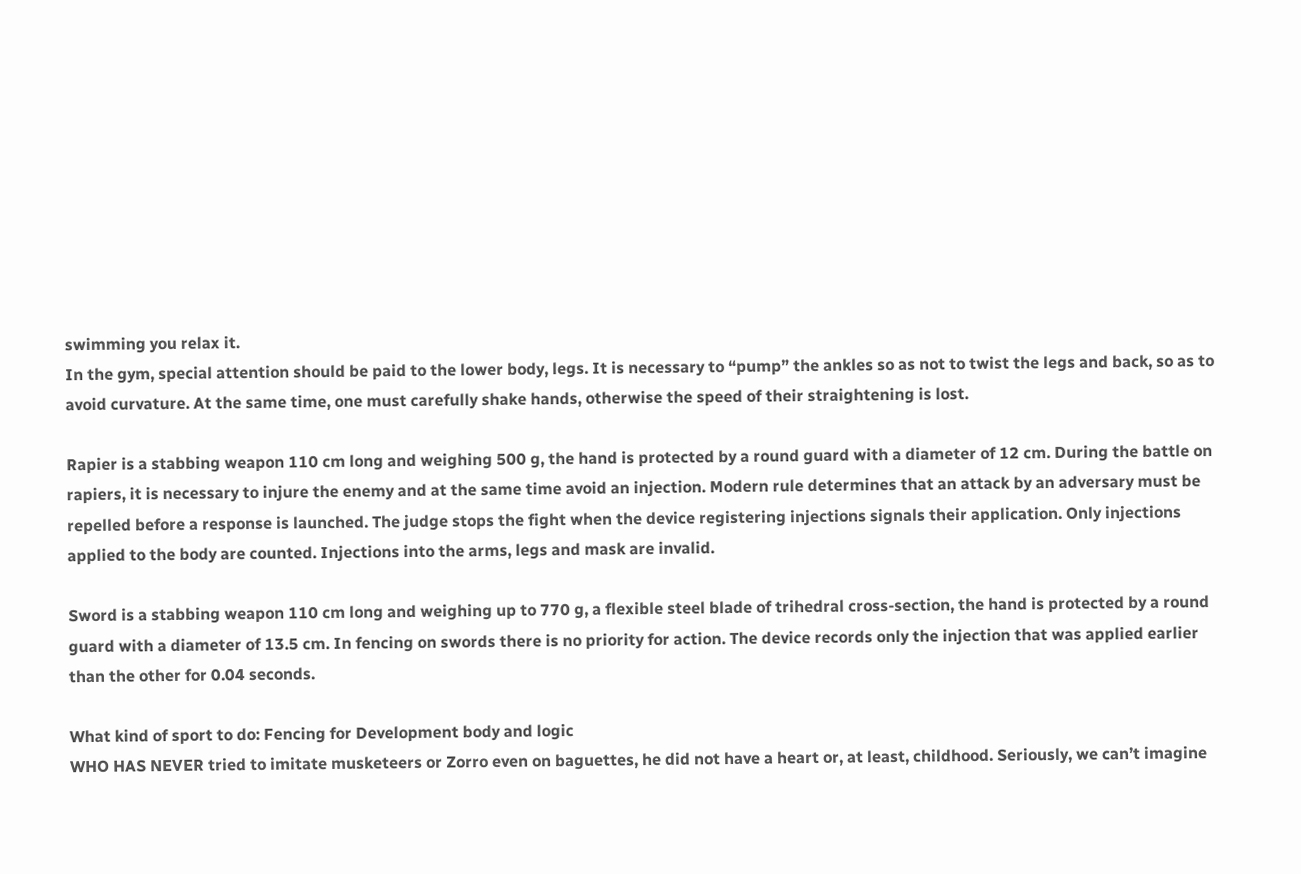swimming you relax it.
In the gym, special attention should be paid to the lower body, legs. It is necessary to “pump” the ankles so as not to twist the legs and back, so as to avoid curvature. At the same time, one must carefully shake hands, otherwise the speed of their straightening is lost.

Rapier is a stabbing weapon 110 cm long and weighing 500 g, the hand is protected by a round guard with a diameter of 12 cm. During the battle on rapiers, it is necessary to injure the enemy and at the same time avoid an injection. Modern rule determines that an attack by an adversary must be repelled before a response is launched. The judge stops the fight when the device registering injections signals their application. Only injections applied to the body are counted. Injections into the arms, legs and mask are invalid.

Sword is a stabbing weapon 110 cm long and weighing up to 770 g, a flexible steel blade of trihedral cross-section, the hand is protected by a round guard with a diameter of 13.5 cm. In fencing on swords there is no priority for action. The device records only the injection that was applied earlier than the other for 0.04 seconds.

What kind of sport to do: Fencing for Development body and logic
WHO HAS NEVER tried to imitate musketeers or Zorro even on baguettes, he did not have a heart or, at least, childhood. Seriously, we can’t imagine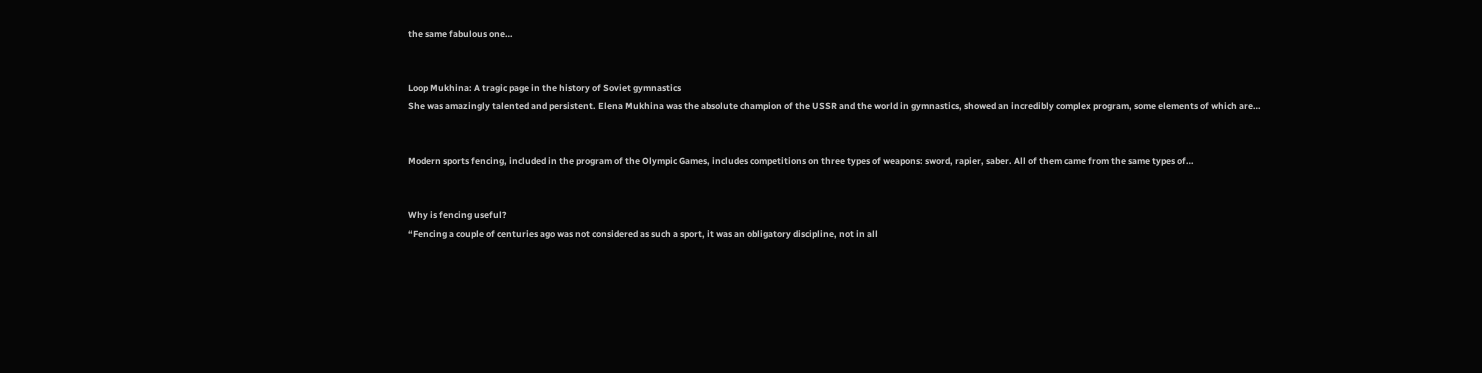the same fabulous one…


Loop Mukhina: A tragic page in the history of Soviet gymnastics
She was amazingly talented and persistent. Elena Mukhina was the absolute champion of the USSR and the world in gymnastics, showed an incredibly complex program, some elements of which are…


Modern sports fencing, included in the program of the Olympic Games, includes competitions on three types of weapons: sword, rapier, saber. All of them came from the same types of…


Why is fencing useful?
“Fencing a couple of centuries ago was not considered as such a sport, it was an obligatory discipline, not in all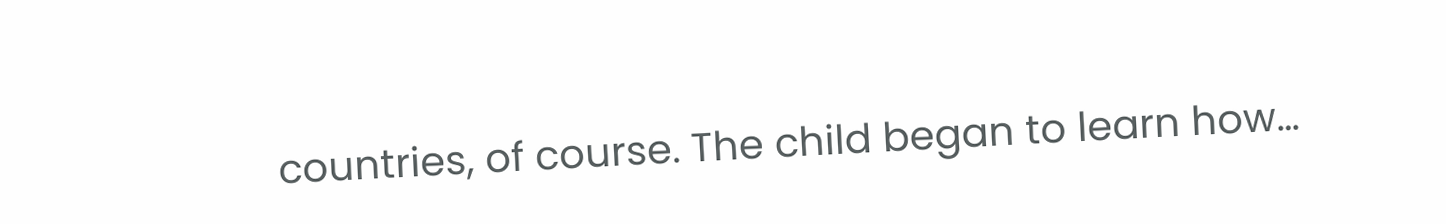countries, of course. The child began to learn how…